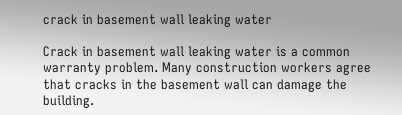crack in basement wall leaking water

Crack in basement wall leaking water is a common warranty problem. Many construction workers agree that cracks in the basement wall can damage the building.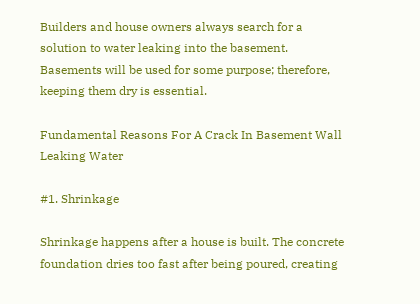Builders and house owners always search for a solution to water leaking into the basement. Basements will be used for some purpose; therefore, keeping them dry is essential.

Fundamental Reasons For A Crack In Basement Wall Leaking Water

#1. Shrinkage

Shrinkage happens after a house is built. The concrete foundation dries too fast after being poured, creating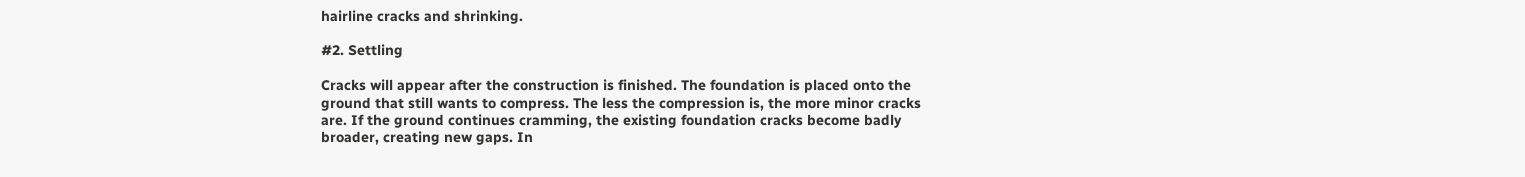hairline cracks and shrinking.

#2. Settling

Cracks will appear after the construction is finished. The foundation is placed onto the ground that still wants to compress. The less the compression is, the more minor cracks are. If the ground continues cramming, the existing foundation cracks become badly broader, creating new gaps. In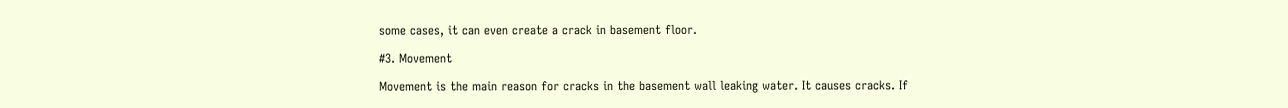some cases, it can even create a crack in basement floor.

#3. Movement

Movement is the main reason for cracks in the basement wall leaking water. It causes cracks. If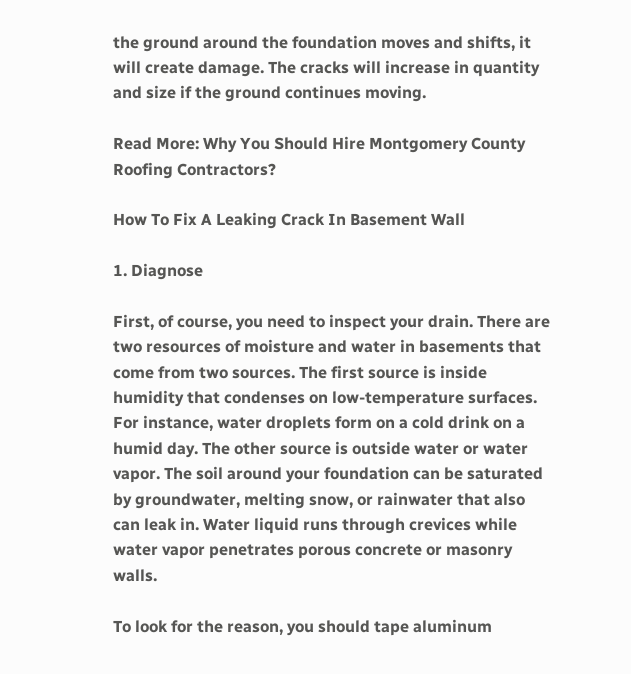the ground around the foundation moves and shifts, it will create damage. The cracks will increase in quantity and size if the ground continues moving.

Read More: Why You Should Hire Montgomery County Roofing Contractors?

How To Fix A Leaking Crack In Basement Wall

1. Diagnose

First, of course, you need to inspect your drain. There are two resources of moisture and water in basements that come from two sources. The first source is inside humidity that condenses on low-temperature surfaces. For instance, water droplets form on a cold drink on a humid day. The other source is outside water or water vapor. The soil around your foundation can be saturated by groundwater, melting snow, or rainwater that also can leak in. Water liquid runs through crevices while water vapor penetrates porous concrete or masonry walls.

To look for the reason, you should tape aluminum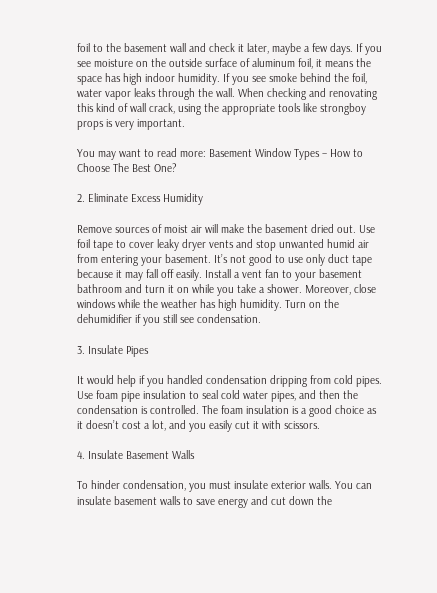foil to the basement wall and check it later, maybe a few days. If you see moisture on the outside surface of aluminum foil, it means the space has high indoor humidity. If you see smoke behind the foil, water vapor leaks through the wall. When checking and renovating this kind of wall crack, using the appropriate tools like strongboy props is very important.

You may want to read more: Basement Window Types – How to Choose The Best One?

2. Eliminate Excess Humidity

Remove sources of moist air will make the basement dried out. Use foil tape to cover leaky dryer vents and stop unwanted humid air from entering your basement. It’s not good to use only duct tape because it may fall off easily. Install a vent fan to your basement bathroom and turn it on while you take a shower. Moreover, close windows while the weather has high humidity. Turn on the dehumidifier if you still see condensation.

3. Insulate Pipes

It would help if you handled condensation dripping from cold pipes. Use foam pipe insulation to seal cold water pipes, and then the condensation is controlled. The foam insulation is a good choice as it doesn’t cost a lot, and you easily cut it with scissors.

4. Insulate Basement Walls

To hinder condensation, you must insulate exterior walls. You can insulate basement walls to save energy and cut down the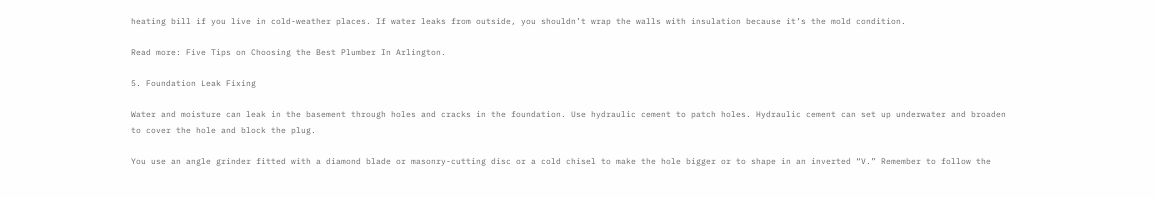heating bill if you live in cold-weather places. If water leaks from outside, you shouldn’t wrap the walls with insulation because it’s the mold condition.

Read more: Five Tips on Choosing the Best Plumber In Arlington.

5. Foundation Leak Fixing

Water and moisture can leak in the basement through holes and cracks in the foundation. Use hydraulic cement to patch holes. Hydraulic cement can set up underwater and broaden to cover the hole and block the plug.

You use an angle grinder fitted with a diamond blade or masonry-cutting disc or a cold chisel to make the hole bigger or to shape in an inverted “V.” Remember to follow the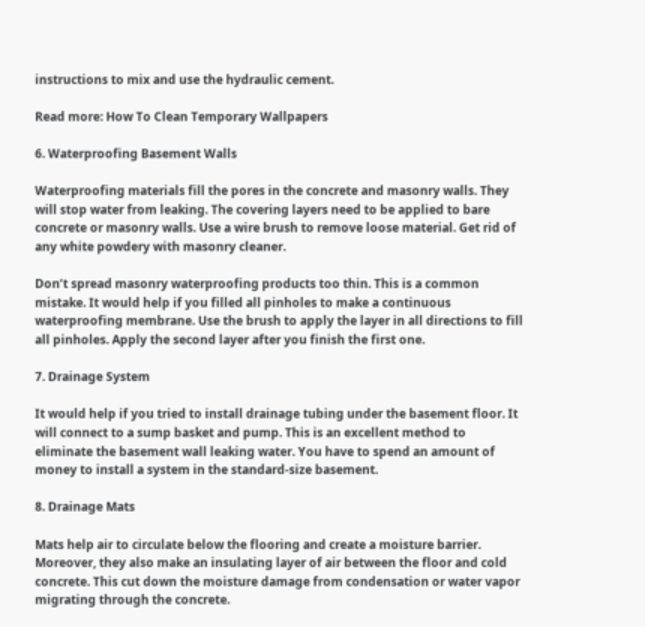instructions to mix and use the hydraulic cement.

Read more: How To Clean Temporary Wallpapers

6. Waterproofing Basement Walls

Waterproofing materials fill the pores in the concrete and masonry walls. They will stop water from leaking. The covering layers need to be applied to bare concrete or masonry walls. Use a wire brush to remove loose material. Get rid of any white powdery with masonry cleaner.

Don’t spread masonry waterproofing products too thin. This is a common mistake. It would help if you filled all pinholes to make a continuous waterproofing membrane. Use the brush to apply the layer in all directions to fill all pinholes. Apply the second layer after you finish the first one.

7. Drainage System

It would help if you tried to install drainage tubing under the basement floor. It will connect to a sump basket and pump. This is an excellent method to eliminate the basement wall leaking water. You have to spend an amount of money to install a system in the standard-size basement.

8. Drainage Mats

Mats help air to circulate below the flooring and create a moisture barrier. Moreover, they also make an insulating layer of air between the floor and cold concrete. This cut down the moisture damage from condensation or water vapor migrating through the concrete.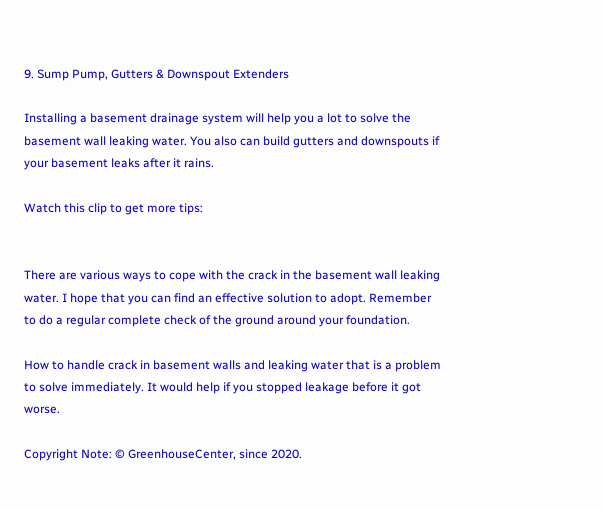9. Sump Pump, Gutters & Downspout Extenders

Installing a basement drainage system will help you a lot to solve the basement wall leaking water. You also can build gutters and downspouts if your basement leaks after it rains.

Watch this clip to get more tips:


There are various ways to cope with the crack in the basement wall leaking water. I hope that you can find an effective solution to adopt. Remember to do a regular complete check of the ground around your foundation.

How to handle crack in basement walls and leaking water that is a problem to solve immediately. It would help if you stopped leakage before it got worse.

Copyright Note: © GreenhouseCenter, since 2020.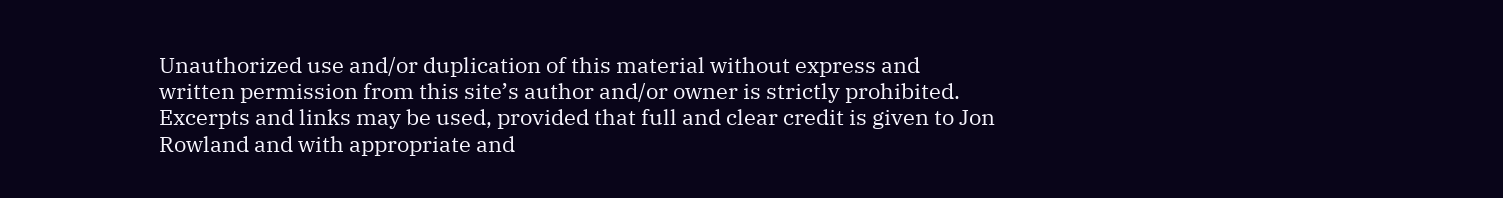Unauthorized use and/or duplication of this material without express and written permission from this site’s author and/or owner is strictly prohibited. Excerpts and links may be used, provided that full and clear credit is given to Jon Rowland and with appropriate and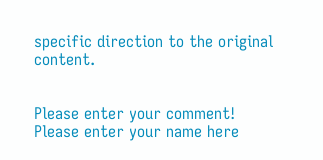specific direction to the original content.


Please enter your comment!
Please enter your name here